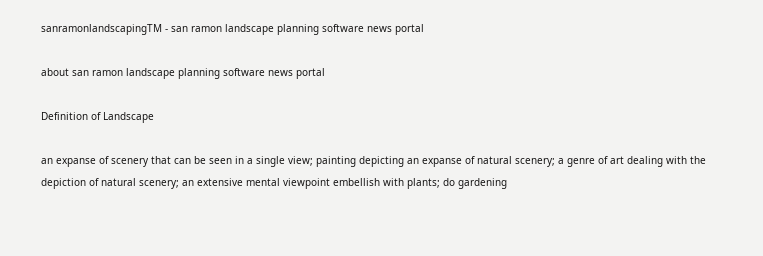sanramonlandscapingTM - san ramon landscape planning software news portal

about san ramon landscape planning software news portal

Definition of Landscape

an expanse of scenery that can be seen in a single view; painting depicting an expanse of natural scenery; a genre of art dealing with the depiction of natural scenery; an extensive mental viewpoint embellish with plants; do gardening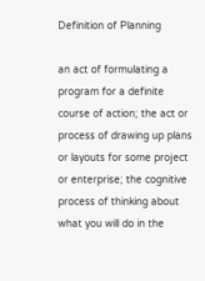Definition of Planning

an act of formulating a program for a definite course of action; the act or process of drawing up plans or layouts for some project or enterprise; the cognitive process of thinking about what you will do in the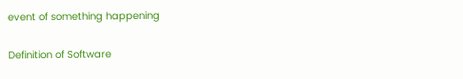event of something happening

Definition of Software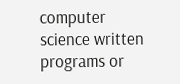computer science written programs or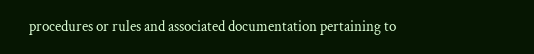procedures or rules and associated documentation pertaining to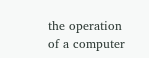the operation of a computer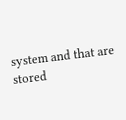system and that are stored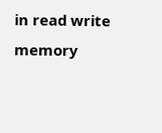in read write memory